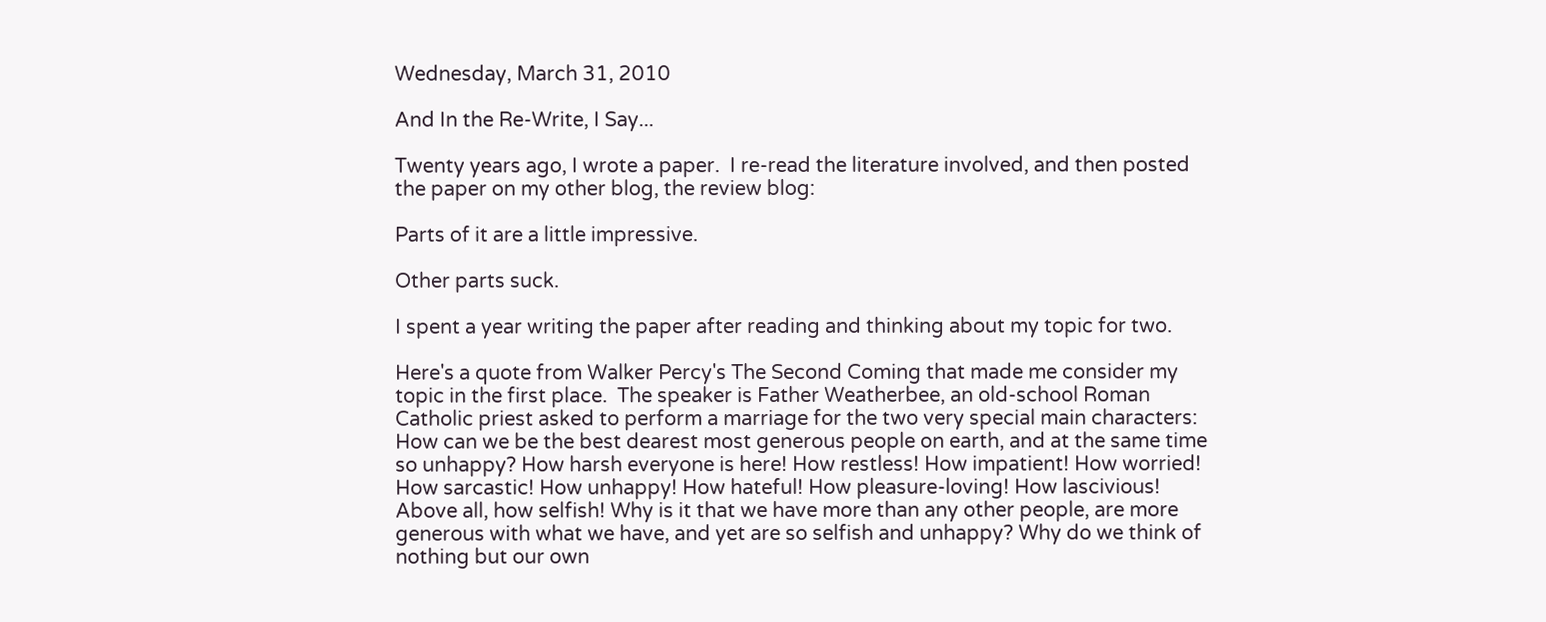Wednesday, March 31, 2010

And In the Re-Write, I Say...

Twenty years ago, I wrote a paper.  I re-read the literature involved, and then posted the paper on my other blog, the review blog:

Parts of it are a little impressive.

Other parts suck.

I spent a year writing the paper after reading and thinking about my topic for two.

Here's a quote from Walker Percy's The Second Coming that made me consider my topic in the first place.  The speaker is Father Weatherbee, an old-school Roman Catholic priest asked to perform a marriage for the two very special main characters:
How can we be the best dearest most generous people on earth, and at the same time so unhappy? How harsh everyone is here! How restless! How impatient! How worried! How sarcastic! How unhappy! How hateful! How pleasure-loving! How lascivious! Above all, how selfish! Why is it that we have more than any other people, are more generous with what we have, and yet are so selfish and unhappy? Why do we think of nothing but our own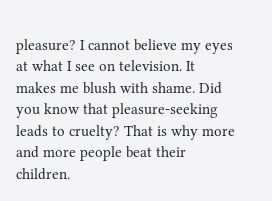pleasure? I cannot believe my eyes at what I see on television. It makes me blush with shame. Did you know that pleasure-seeking leads to cruelty? That is why more and more people beat their children.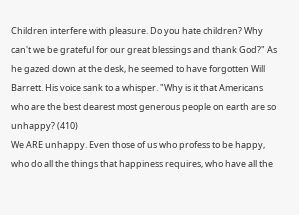Children interfere with pleasure. Do you hate children? Why can't we be grateful for our great blessings and thank God?" As he gazed down at the desk, he seemed to have forgotten Will Barrett. His voice sank to a whisper. "Why is it that Americans who are the best dearest most generous people on earth are so unhappy? (410)
We ARE unhappy. Even those of us who profess to be happy, who do all the things that happiness requires, who have all the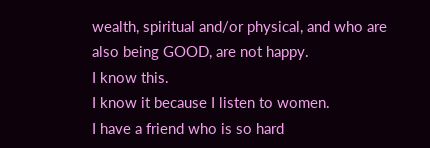wealth, spiritual and/or physical, and who are also being GOOD, are not happy.
I know this.
I know it because I listen to women.
I have a friend who is so hard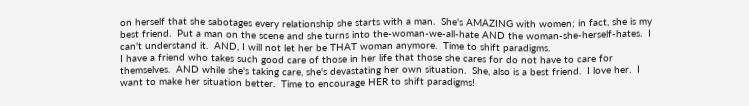on herself that she sabotages every relationship she starts with a man.  She's AMAZING with women; in fact, she is my best friend.  Put a man on the scene and she turns into the-woman-we-all-hate AND the woman-she-herself-hates.  I can't understand it.  AND, I will not let her be THAT woman anymore.  Time to shift paradigms.
I have a friend who takes such good care of those in her life that those she cares for do not have to care for themselves.  AND while she's taking care, she's devastating her own situation.  She, also is a best friend.  I love her.  I want to make her situation better.  Time to encourage HER to shift paradigms!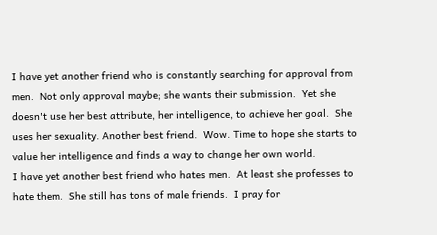I have yet another friend who is constantly searching for approval from men.  Not only approval maybe; she wants their submission.  Yet she doesn't use her best attribute, her intelligence, to achieve her goal.  She uses her sexuality. Another best friend.  Wow. Time to hope she starts to value her intelligence and finds a way to change her own world.
I have yet another best friend who hates men.  At least she professes to hate them.  She still has tons of male friends.  I pray for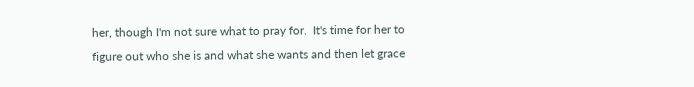her, though I'm not sure what to pray for.  It's time for her to figure out who she is and what she wants and then let grace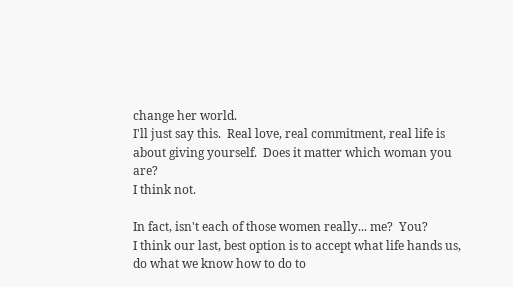change her world.
I'll just say this.  Real love, real commitment, real life is about giving yourself.  Does it matter which woman you are?
I think not.

In fact, isn't each of those women really... me?  You?
I think our last, best option is to accept what life hands us, do what we know how to do to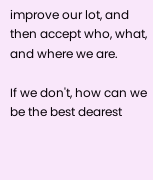improve our lot, and then accept who, what, and where we are.

If we don't, how can we be the best dearest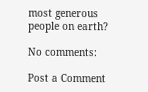most generous people on earth?

No comments:

Post a Comment